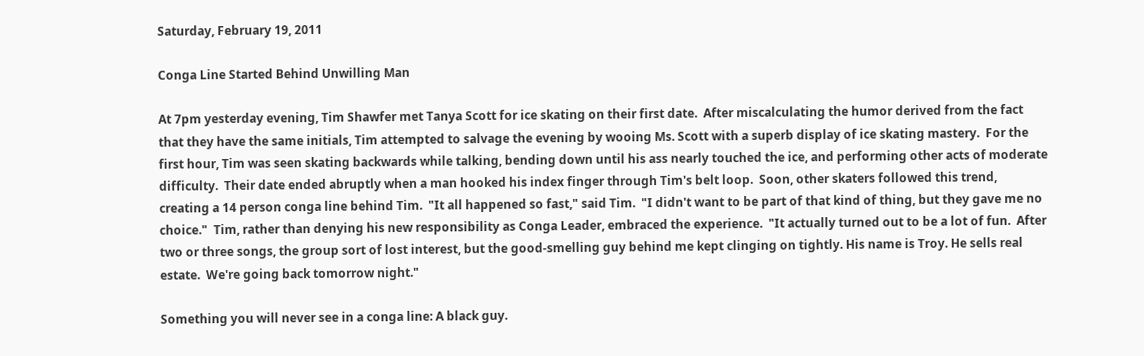Saturday, February 19, 2011

Conga Line Started Behind Unwilling Man

At 7pm yesterday evening, Tim Shawfer met Tanya Scott for ice skating on their first date.  After miscalculating the humor derived from the fact that they have the same initials, Tim attempted to salvage the evening by wooing Ms. Scott with a superb display of ice skating mastery.  For the first hour, Tim was seen skating backwards while talking, bending down until his ass nearly touched the ice, and performing other acts of moderate difficulty.  Their date ended abruptly when a man hooked his index finger through Tim's belt loop.  Soon, other skaters followed this trend, creating a 14 person conga line behind Tim.  "It all happened so fast," said Tim.  "I didn't want to be part of that kind of thing, but they gave me no choice."  Tim, rather than denying his new responsibility as Conga Leader, embraced the experience.  "It actually turned out to be a lot of fun.  After two or three songs, the group sort of lost interest, but the good-smelling guy behind me kept clinging on tightly. His name is Troy. He sells real estate.  We're going back tomorrow night."

Something you will never see in a conga line: A black guy.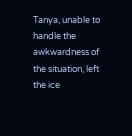Tanya, unable to handle the awkwardness of the situation, left the ice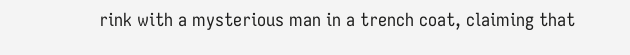rink with a mysterious man in a trench coat, claiming that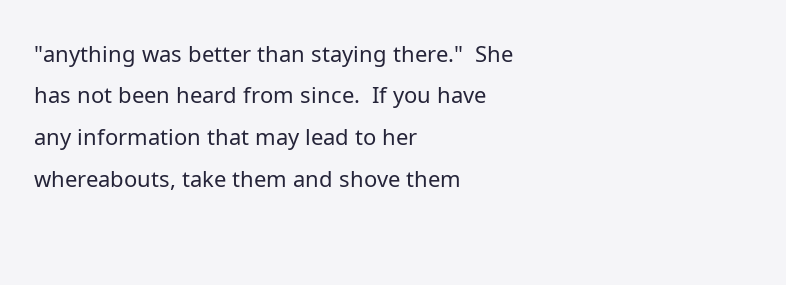"anything was better than staying there."  She has not been heard from since.  If you have any information that may lead to her whereabouts, take them and shove them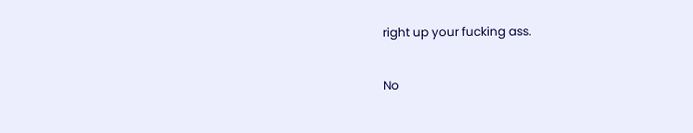right up your fucking ass.

No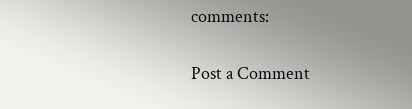comments:

Post a Comment